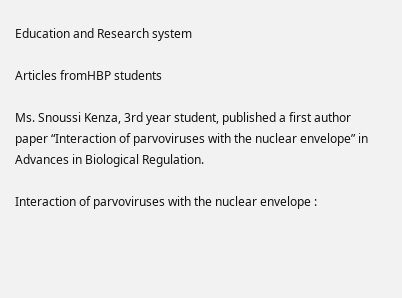Education and Research system

Articles fromHBP students

Ms. Snoussi Kenza, 3rd year student, published a first author paper “Interaction of parvoviruses with the nuclear envelope” in Advances in Biological Regulation.

Interaction of parvoviruses with the nuclear envelope :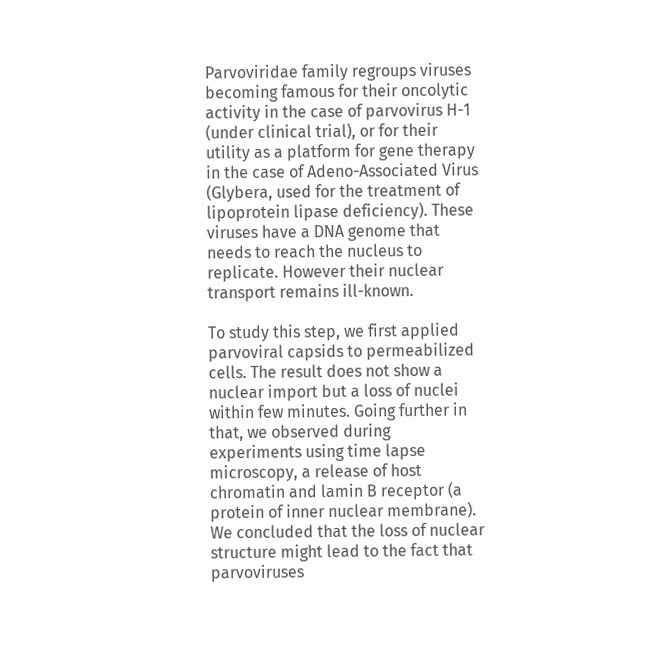Parvoviridae family regroups viruses becoming famous for their oncolytic activity in the case of parvovirus H-1 (under clinical trial), or for their utility as a platform for gene therapy in the case of Adeno-Associated Virus (Glybera, used for the treatment of lipoprotein lipase deficiency). These viruses have a DNA genome that needs to reach the nucleus to replicate. However their nuclear transport remains ill-known.

To study this step, we first applied parvoviral capsids to permeabilized cells. The result does not show a nuclear import but a loss of nuclei within few minutes. Going further in that, we observed during experiments using time lapse microscopy, a release of host chromatin and lamin B receptor (a protein of inner nuclear membrane). We concluded that the loss of nuclear structure might lead to the fact that parvoviruses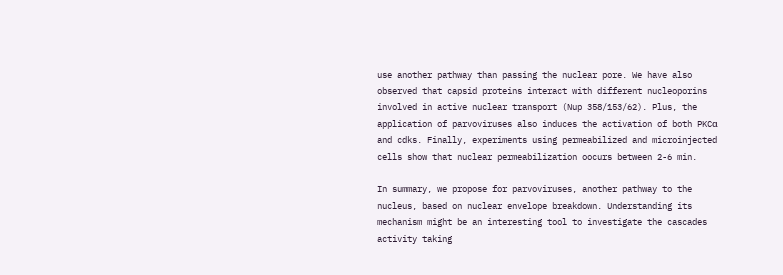use another pathway than passing the nuclear pore. We have also observed that capsid proteins interact with different nucleoporins involved in active nuclear transport (Nup 358/153/62). Plus, the application of parvoviruses also induces the activation of both PKCα and cdks. Finally, experiments using permeabilized and microinjected cells show that nuclear permeabilization oocurs between 2-6 min.

In summary, we propose for parvoviruses, another pathway to the nucleus, based on nuclear envelope breakdown. Understanding its mechanism might be an interesting tool to investigate the cascades activity taking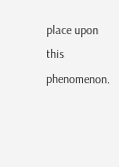place upon this phenomenon.